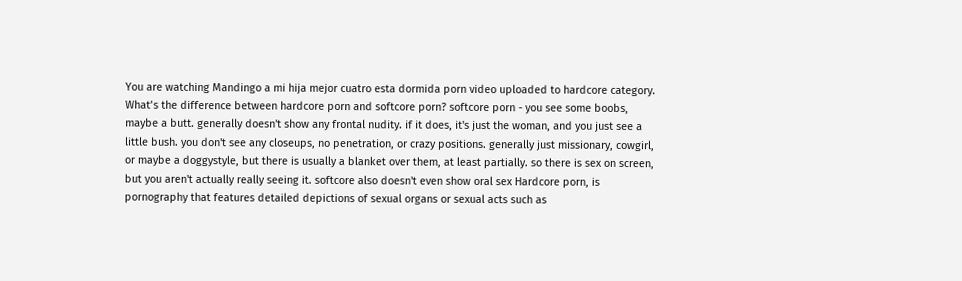You are watching Mandingo a mi hija mejor cuatro esta dormida porn video uploaded to hardcore category. What’s the difference between hardcore porn and softcore porn? softcore porn - you see some boobs, maybe a butt. generally doesn't show any frontal nudity. if it does, it's just the woman, and you just see a little bush. you don't see any closeups, no penetration, or crazy positions. generally just missionary, cowgirl, or maybe a doggystyle, but there is usually a blanket over them, at least partially. so there is sex on screen, but you aren't actually really seeing it. softcore also doesn't even show oral sex Hardcore porn, is pornography that features detailed depictions of sexual organs or sexual acts such as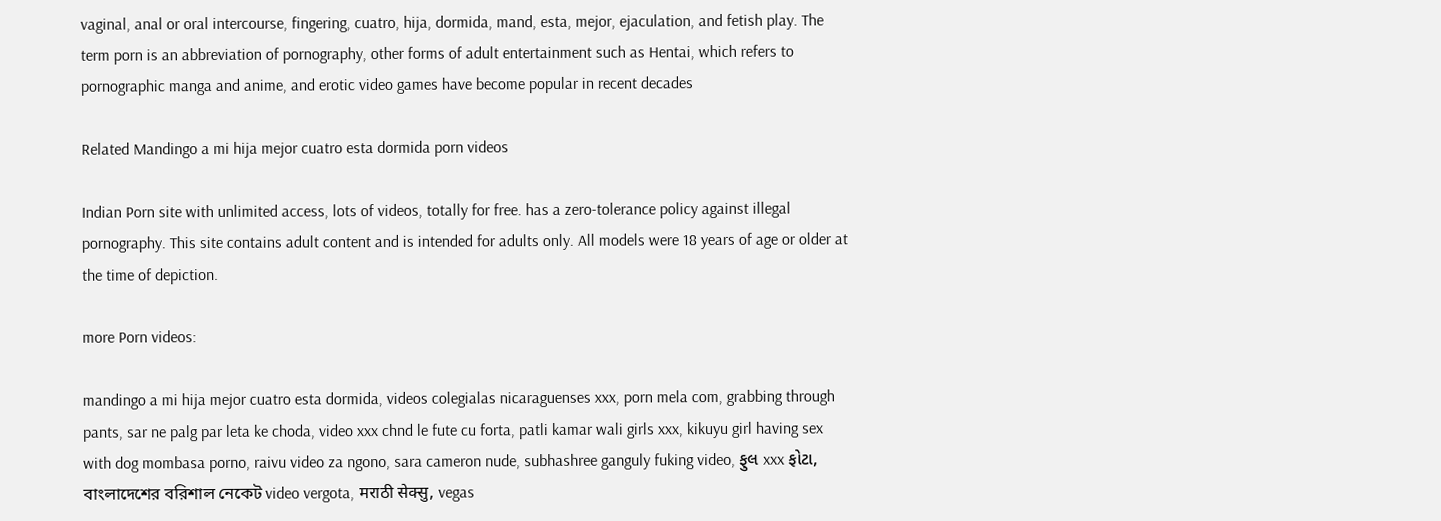vaginal, anal or oral intercourse, fingering, cuatro, hija, dormida, mand, esta, mejor, ejaculation, and fetish play. The term porn is an abbreviation of pornography, other forms of adult entertainment such as Hentai, which refers to pornographic manga and anime, and erotic video games have become popular in recent decades

Related Mandingo a mi hija mejor cuatro esta dormida porn videos

Indian Porn site with unlimited access, lots of videos, totally for free. has a zero-tolerance policy against illegal pornography. This site contains adult content and is intended for adults only. All models were 18 years of age or older at the time of depiction.

more Porn videos:

mandingo a mi hija mejor cuatro esta dormida, videos colegialas nicaraguenses xxx, porn mela com, grabbing through pants, sar ne palg par leta ke choda, video xxx chnd le fute cu forta, patli kamar wali girls xxx, kikuyu girl having sex with dog mombasa porno, raivu video za ngono, sara cameron nude, subhashree ganguly fuking video, ફુલ xxx ફોટા, বাংলাদেশের বরিশাল নেকেট video vergota, मराठी सेक्सु, vegas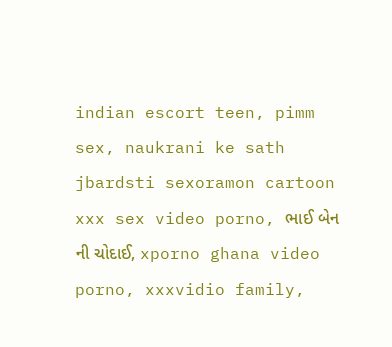indian escort teen, pimm sex, naukrani ke sath jbardsti sexoramon cartoon xxx sex video porno, ભાઈ બેન ની ચોદાઈ, xporno ghana video porno, xxxvidio family,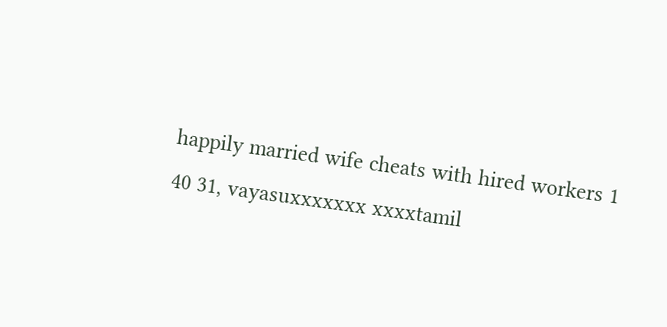happily married wife cheats with hired workers 1 40 31, vayasuxxxxxxx xxxxtamil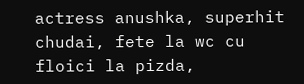actress anushka, superhit chudai, fete la wc cu floici la pizda,